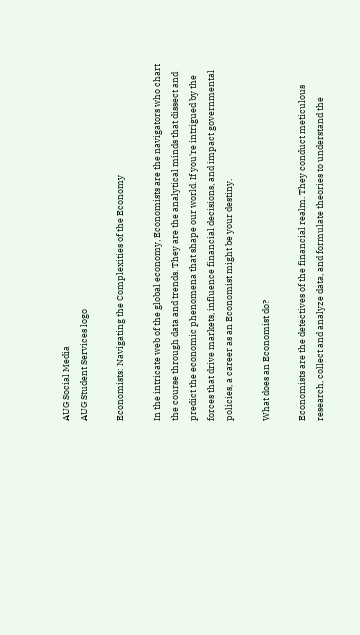AUG Social Media
AUG Student Services logo

Economists: Navigating the Complexities of the Economy

In the intricate web of the global economy, Economists are the navigators who chart the course through data and trends. They are the analytical minds that dissect and predict the economic phenomena that shape our world. If you're intrigued by the forces that drive markets, influence financial decisions, and impact governmental policies, a career as an Economist might be your destiny.

What does an Economist do?

Economists are the detectives of the financial realm. They conduct meticulous research, collect and analyze data, and formulate theories to understand the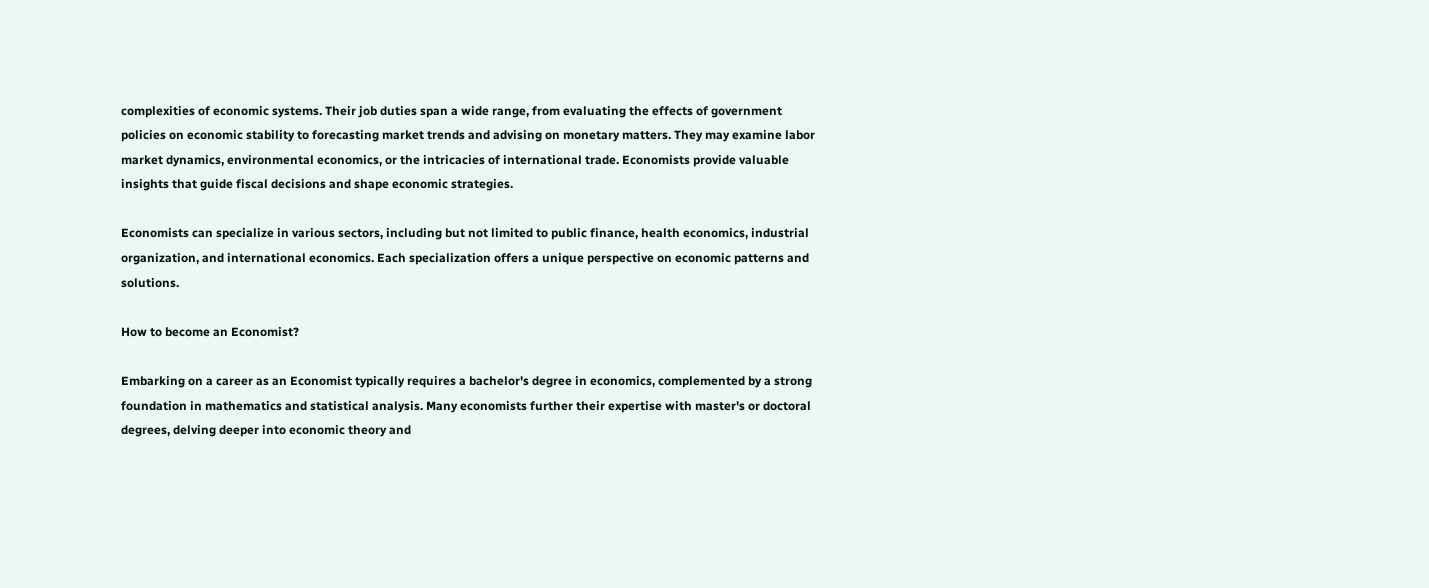complexities of economic systems. Their job duties span a wide range, from evaluating the effects of government policies on economic stability to forecasting market trends and advising on monetary matters. They may examine labor market dynamics, environmental economics, or the intricacies of international trade. Economists provide valuable insights that guide fiscal decisions and shape economic strategies.

Economists can specialize in various sectors, including but not limited to public finance, health economics, industrial organization, and international economics. Each specialization offers a unique perspective on economic patterns and solutions.

How to become an Economist?

Embarking on a career as an Economist typically requires a bachelor's degree in economics, complemented by a strong foundation in mathematics and statistical analysis. Many economists further their expertise with master's or doctoral degrees, delving deeper into economic theory and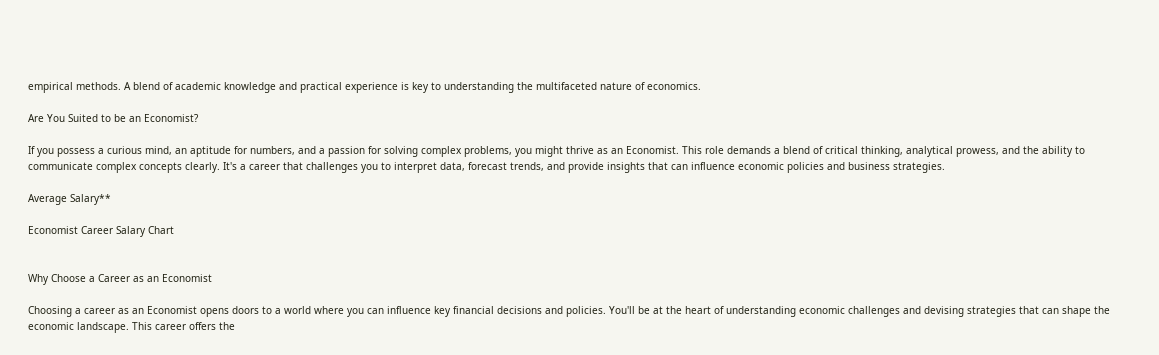empirical methods. A blend of academic knowledge and practical experience is key to understanding the multifaceted nature of economics.

Are You Suited to be an Economist?

If you possess a curious mind, an aptitude for numbers, and a passion for solving complex problems, you might thrive as an Economist. This role demands a blend of critical thinking, analytical prowess, and the ability to communicate complex concepts clearly. It's a career that challenges you to interpret data, forecast trends, and provide insights that can influence economic policies and business strategies.

Average Salary**

Economist Career Salary Chart


Why Choose a Career as an Economist

Choosing a career as an Economist opens doors to a world where you can influence key financial decisions and policies. You'll be at the heart of understanding economic challenges and devising strategies that can shape the economic landscape. This career offers the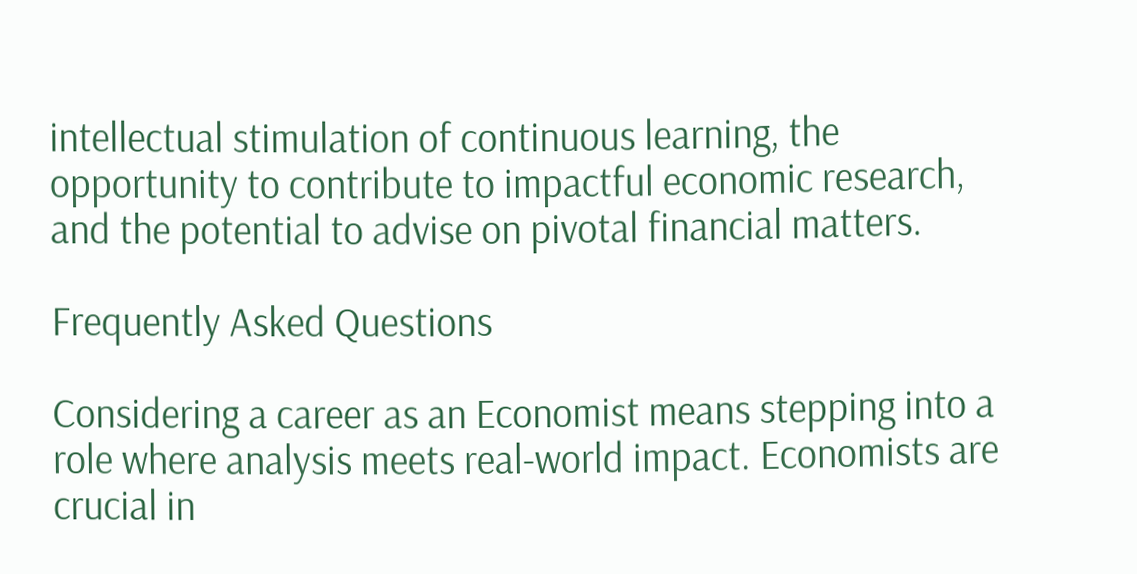intellectual stimulation of continuous learning, the opportunity to contribute to impactful economic research, and the potential to advise on pivotal financial matters.

Frequently Asked Questions

Considering a career as an Economist means stepping into a role where analysis meets real-world impact. Economists are crucial in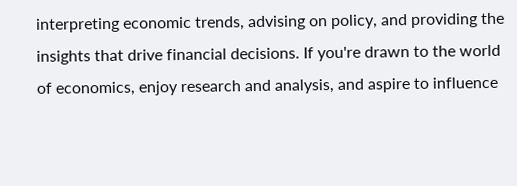interpreting economic trends, advising on policy, and providing the insights that drive financial decisions. If you're drawn to the world of economics, enjoy research and analysis, and aspire to influence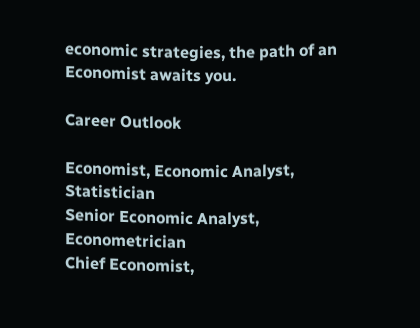economic strategies, the path of an Economist awaits you.

Career Outlook

Economist, Economic Analyst, Statistician
Senior Economic Analyst, Econometrician
Chief Economist,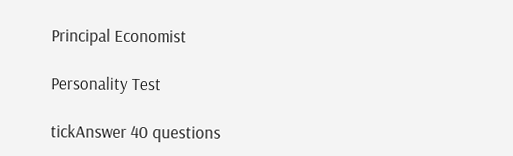Principal Economist

Personality Test

tickAnswer 40 questions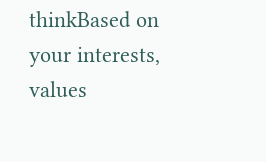thinkBased on your interests, values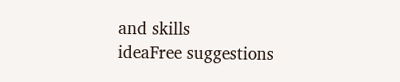and skills
ideaFree suggestions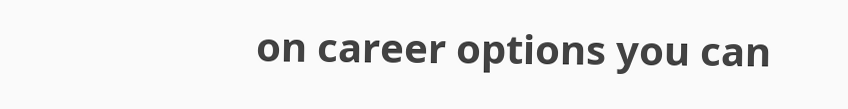on career options you can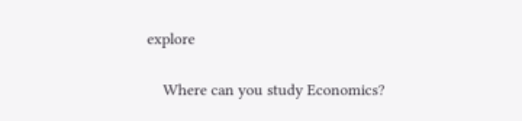explore

    Where can you study Economics?